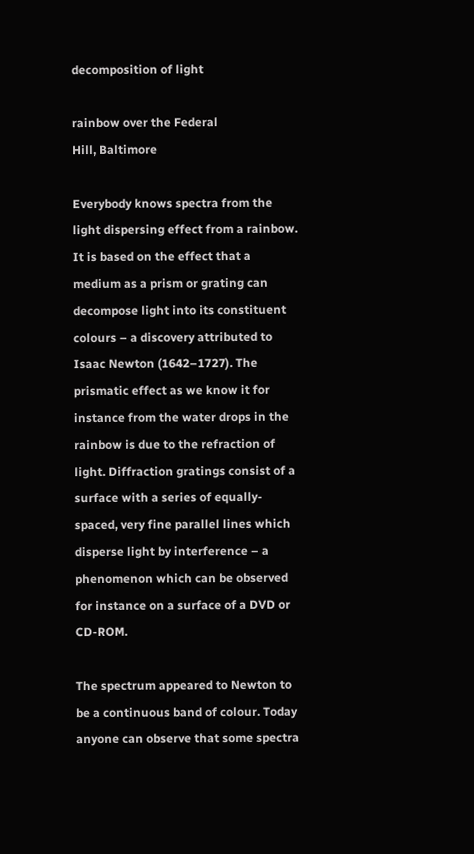decomposition of light

rainbow over the Federal
Hill, Baltimore

Everybody knows spectra from the light dispersing effect from a rainbow. It is based on the effect that a medium as a prism or grating can decompose light into its constituent colours – a discovery attributed to Isaac Newton (1642–1727). The prismatic effect as we know it for instance from the water drops in the rainbow is due to the refraction of light. Diffraction gratings consist of a surface with a series of equally-spaced, very fine parallel lines which disperse light by interference – a phenomenon which can be observed for instance on a surface of a DVD or CD-ROM.

The spectrum appeared to Newton to be a continuous band of colour. Today anyone can observe that some spectra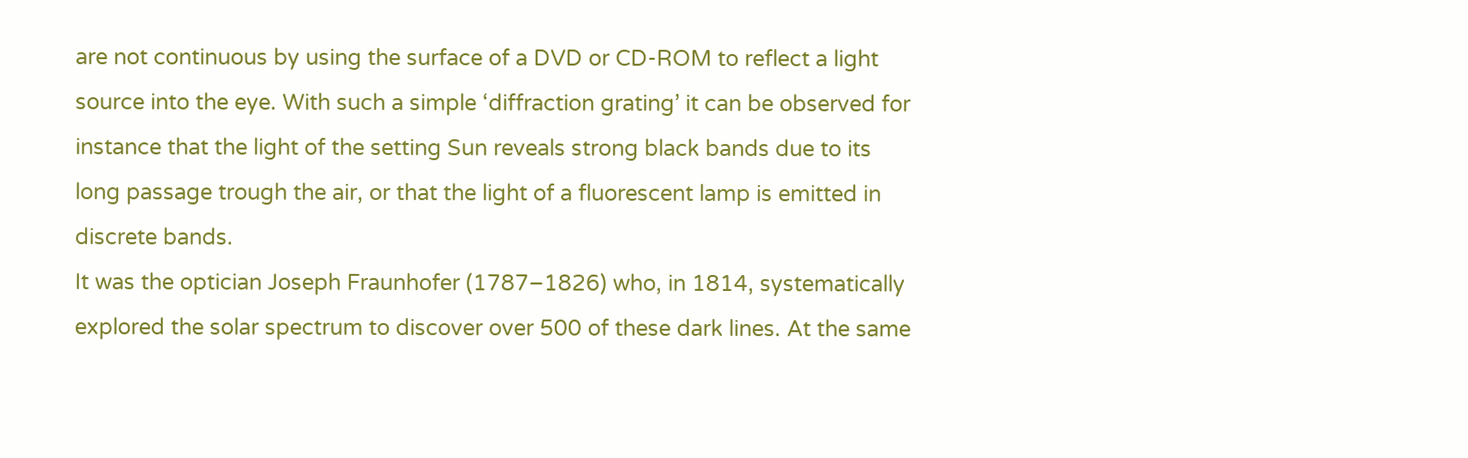are not continuous by using the surface of a DVD or CD-ROM to reflect a light source into the eye. With such a simple ‘diffraction grating’ it can be observed for instance that the light of the setting Sun reveals strong black bands due to its long passage trough the air, or that the light of a fluorescent lamp is emitted in discrete bands.
It was the optician Joseph Fraunhofer (1787–1826) who, in 1814, systematically explored the solar spectrum to discover over 500 of these dark lines. At the same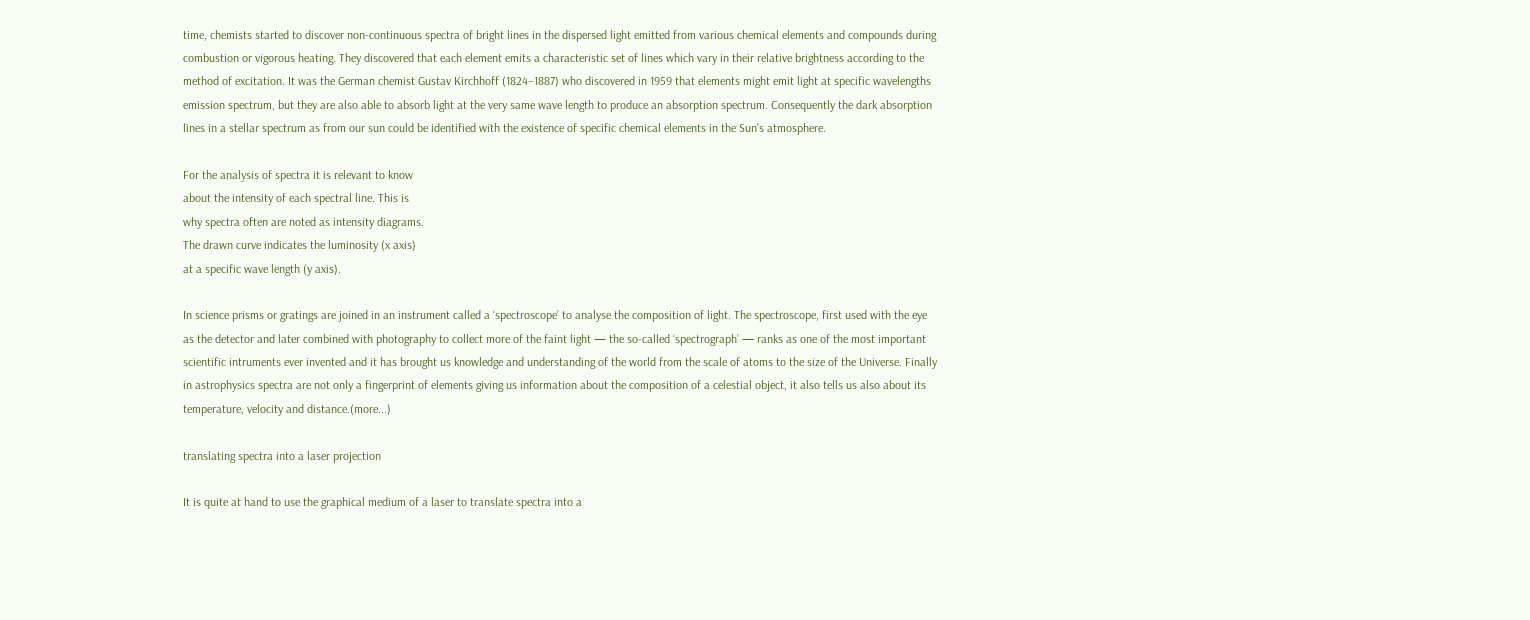time, chemists started to discover non-continuous spectra of bright lines in the dispersed light emitted from various chemical elements and compounds during combustion or vigorous heating. They discovered that each element emits a characteristic set of lines which vary in their relative brightness according to the method of excitation. It was the German chemist Gustav Kirchhoff (1824–1887) who discovered in 1959 that elements might emit light at specific wavelengths emission spectrum, but they are also able to absorb light at the very same wave length to produce an absorption spectrum. Consequently the dark absorption lines in a stellar spectrum as from our sun could be identified with the existence of specific chemical elements in the Sun's atmosphere.

For the analysis of spectra it is relevant to know
about the intensity of each spectral line. This is
why spectra often are noted as intensity diagrams.
The drawn curve indicates the luminosity (x axis)
at a specific wave length (y axis).

In science prisms or gratings are joined in an instrument called a ‘spectroscope’ to analyse the composition of light. The spectroscope, first used with the eye as the detector and later combined with photography to collect more of the faint light — the so-called ‘spectrograph’ — ranks as one of the most important scientific intruments ever invented and it has brought us knowledge and understanding of the world from the scale of atoms to the size of the Universe. Finally in astrophysics spectra are not only a fingerprint of elements giving us information about the composition of a celestial object, it also tells us also about its temperature, velocity and distance.(more...)

translating spectra into a laser projection

It is quite at hand to use the graphical medium of a laser to translate spectra into a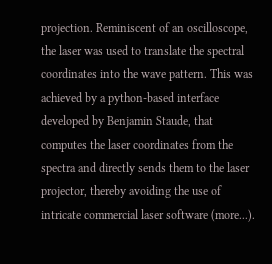projection. Reminiscent of an oscilloscope, the laser was used to translate the spectral coordinates into the wave pattern. This was achieved by a python-based interface developed by Benjamin Staude, that computes the laser coordinates from the spectra and directly sends them to the laser projector, thereby avoiding the use of intricate commercial laser software (more...).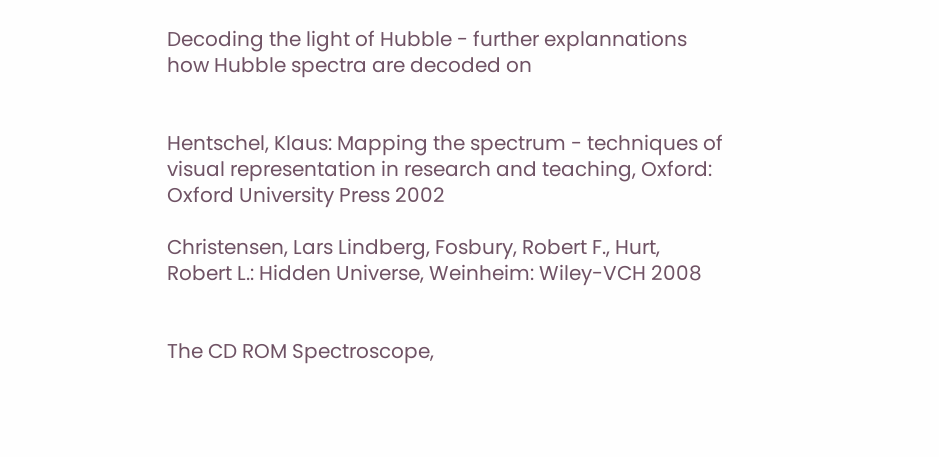Decoding the light of Hubble - further explannations how Hubble spectra are decoded on


Hentschel, Klaus: Mapping the spectrum - techniques of visual representation in research and teaching, Oxford: Oxford University Press 2002

Christensen, Lars Lindberg, Fosbury, Robert F., Hurt, Robert L.: Hidden Universe, Weinheim: Wiley-VCH 2008


The CD ROM Spectroscope,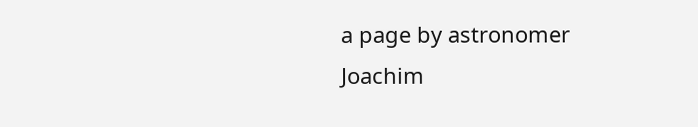a page by astronomer Joachim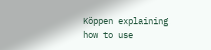Köppen explaining how to use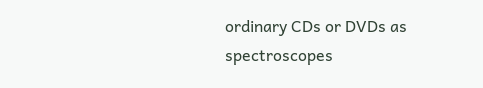ordinary CDs or DVDs as spectroscopes